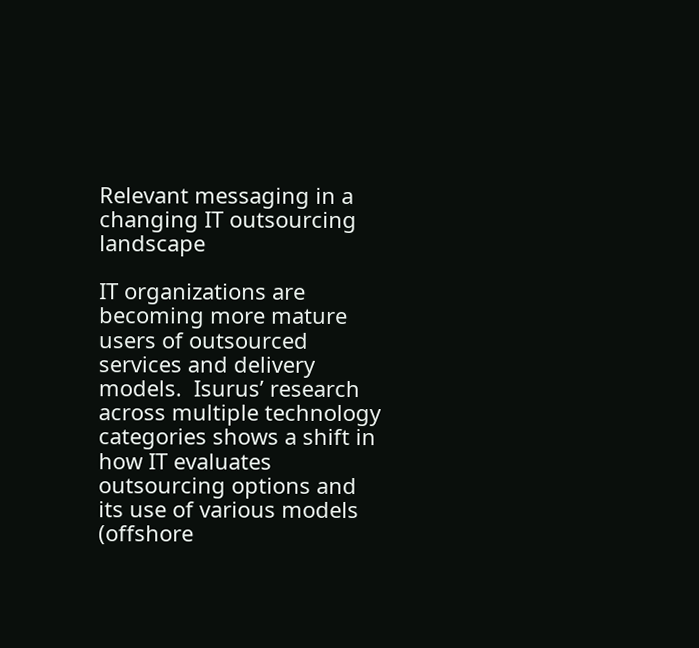Relevant messaging in a changing IT outsourcing landscape

IT organizations are becoming more mature users of outsourced services and delivery models.  Isurus’ research across multiple technology categories shows a shift in how IT evaluates outsourcing options and its use of various models (offshore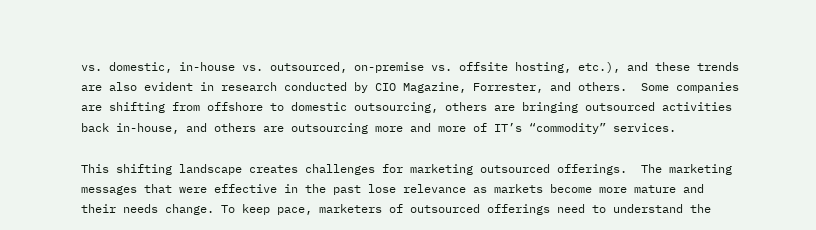vs. domestic, in-house vs. outsourced, on-premise vs. offsite hosting, etc.), and these trends are also evident in research conducted by CIO Magazine, Forrester, and others.  Some companies are shifting from offshore to domestic outsourcing, others are bringing outsourced activities back in-house, and others are outsourcing more and more of IT’s “commodity” services.

This shifting landscape creates challenges for marketing outsourced offerings.  The marketing messages that were effective in the past lose relevance as markets become more mature and their needs change. To keep pace, marketers of outsourced offerings need to understand the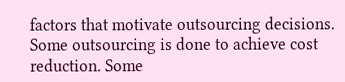factors that motivate outsourcing decisions.  Some outsourcing is done to achieve cost reduction. Some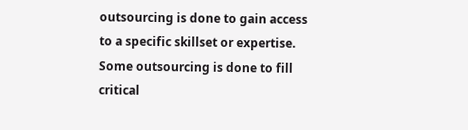outsourcing is done to gain access to a specific skillset or expertise.  Some outsourcing is done to fill critical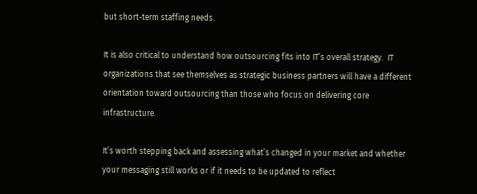but short-term staffing needs.

It is also critical to understand how outsourcing fits into IT’s overall strategy.  IT organizations that see themselves as strategic business partners will have a different orientation toward outsourcing than those who focus on delivering core infrastructure.

It’s worth stepping back and assessing what’s changed in your market and whether your messaging still works or if it needs to be updated to reflect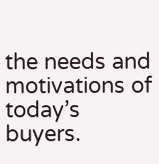the needs and motivations of today’s buyers.